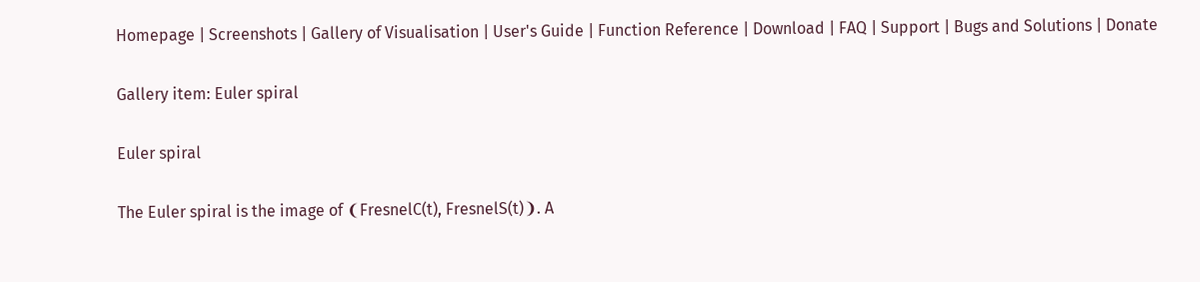Homepage | Screenshots | Gallery of Visualisation | User's Guide | Function Reference | Download | FAQ | Support | Bugs and Solutions | Donate

Gallery item: Euler spiral

Euler spiral

The Euler spiral is the image of ❨FresnelC(t), FresnelS(t)❩. A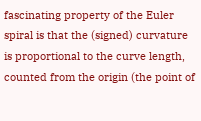fascinating property of the Euler spiral is that the (signed) curvature is proportional to the curve length, counted from the origin (the point of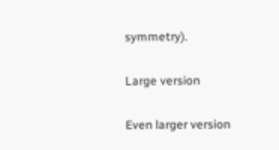symmetry).

Large version

Even larger version